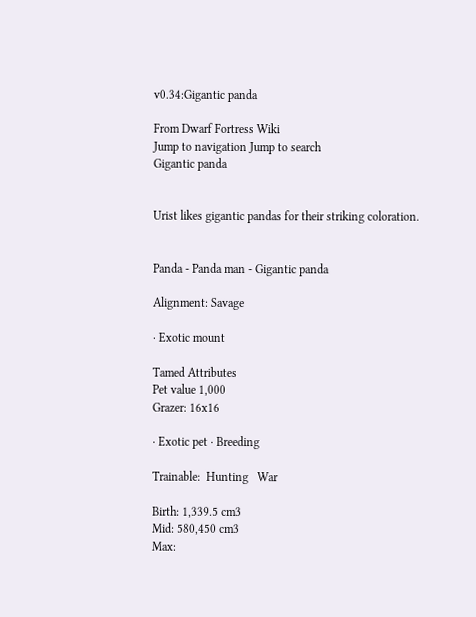v0.34:Gigantic panda

From Dwarf Fortress Wiki
Jump to navigation Jump to search
Gigantic panda


Urist likes gigantic pandas for their striking coloration.


Panda - Panda man - Gigantic panda

Alignment: Savage

· Exotic mount

Tamed Attributes
Pet value 1,000
Grazer: 16x16

· Exotic pet · Breeding

Trainable:  Hunting   War

Birth: 1,339.5 cm3
Mid: 580,450 cm3
Max: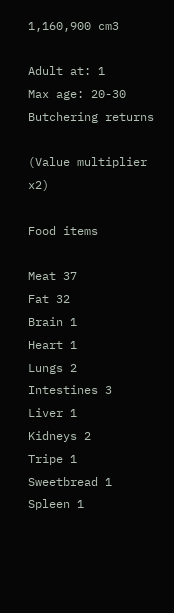1,160,900 cm3

Adult at: 1
Max age: 20-30
Butchering returns

(Value multiplier x2)

Food items

Meat 37
Fat 32
Brain 1
Heart 1
Lungs 2
Intestines 3
Liver 1
Kidneys 2
Tripe 1
Sweetbread 1
Spleen 1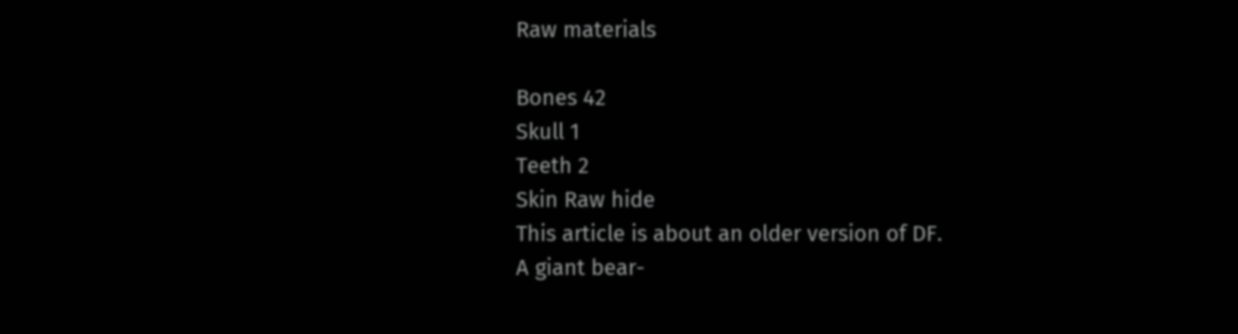Raw materials

Bones 42
Skull 1
Teeth 2
Skin Raw hide
This article is about an older version of DF.
A giant bear-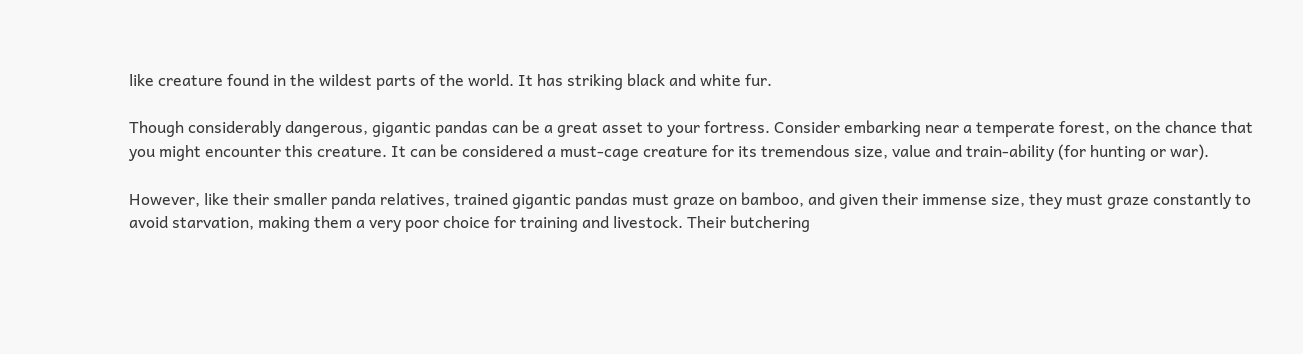like creature found in the wildest parts of the world. It has striking black and white fur.

Though considerably dangerous, gigantic pandas can be a great asset to your fortress. Consider embarking near a temperate forest, on the chance that you might encounter this creature. It can be considered a must-cage creature for its tremendous size, value and train-ability (for hunting or war).

However, like their smaller panda relatives, trained gigantic pandas must graze on bamboo, and given their immense size, they must graze constantly to avoid starvation, making them a very poor choice for training and livestock. Their butchering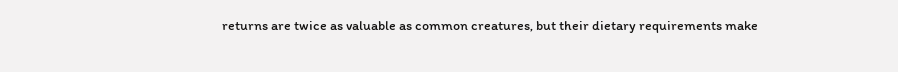returns are twice as valuable as common creatures, but their dietary requirements make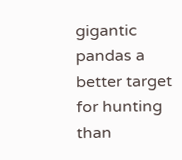gigantic pandas a better target for hunting than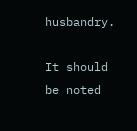husbandry.

It should be noted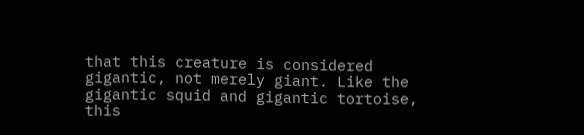that this creature is considered gigantic, not merely giant. Like the gigantic squid and gigantic tortoise, this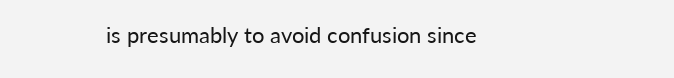is presumably to avoid confusion since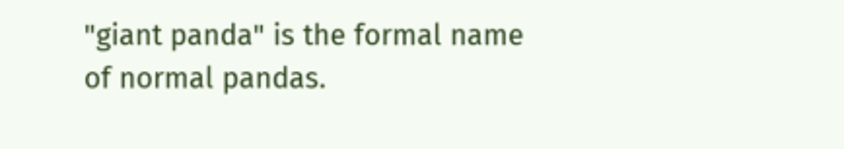"giant panda" is the formal name of normal pandas.